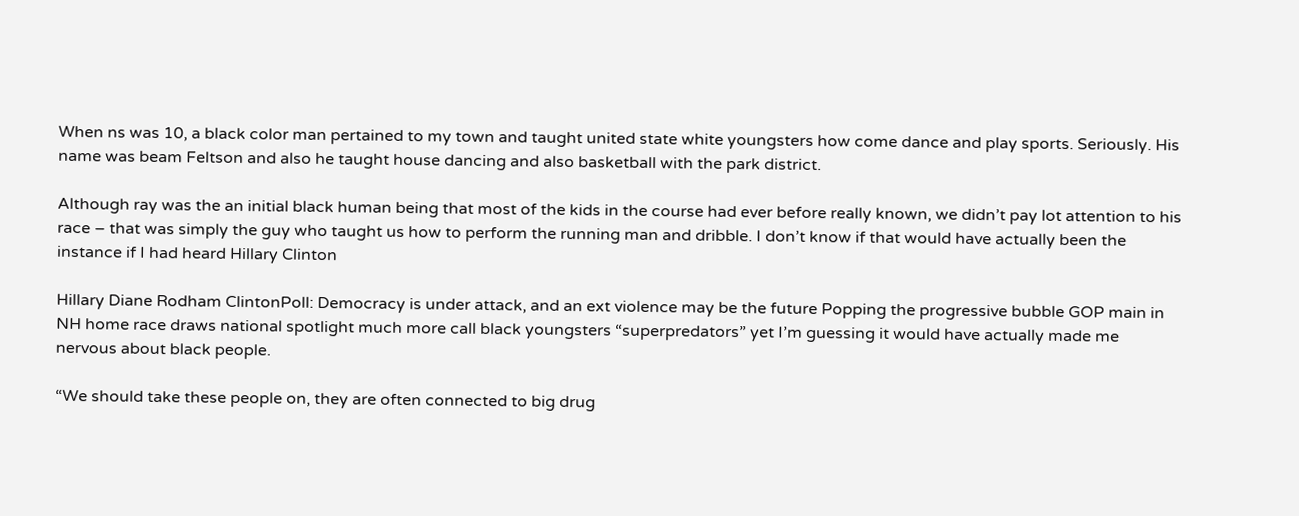When ns was 10, a black color man pertained to my town and taught united state white youngsters how come dance and play sports. Seriously. His name was beam Feltson and also he taught house dancing and also basketball with the park district.

Although ray was the an initial black human being that most of the kids in the course had ever before really known, we didn’t pay lot attention to his race – that was simply the guy who taught us how to perform the running man and dribble. I don’t know if that would have actually been the instance if I had heard Hillary Clinton

Hillary Diane Rodham ClintonPoll: Democracy is under attack, and an ext violence may be the future Popping the progressive bubble GOP main in NH home race draws national spotlight much more call black youngsters “superpredators” yet I’m guessing it would have actually made me nervous about black people.

“We should take these people on, they are often connected to big drug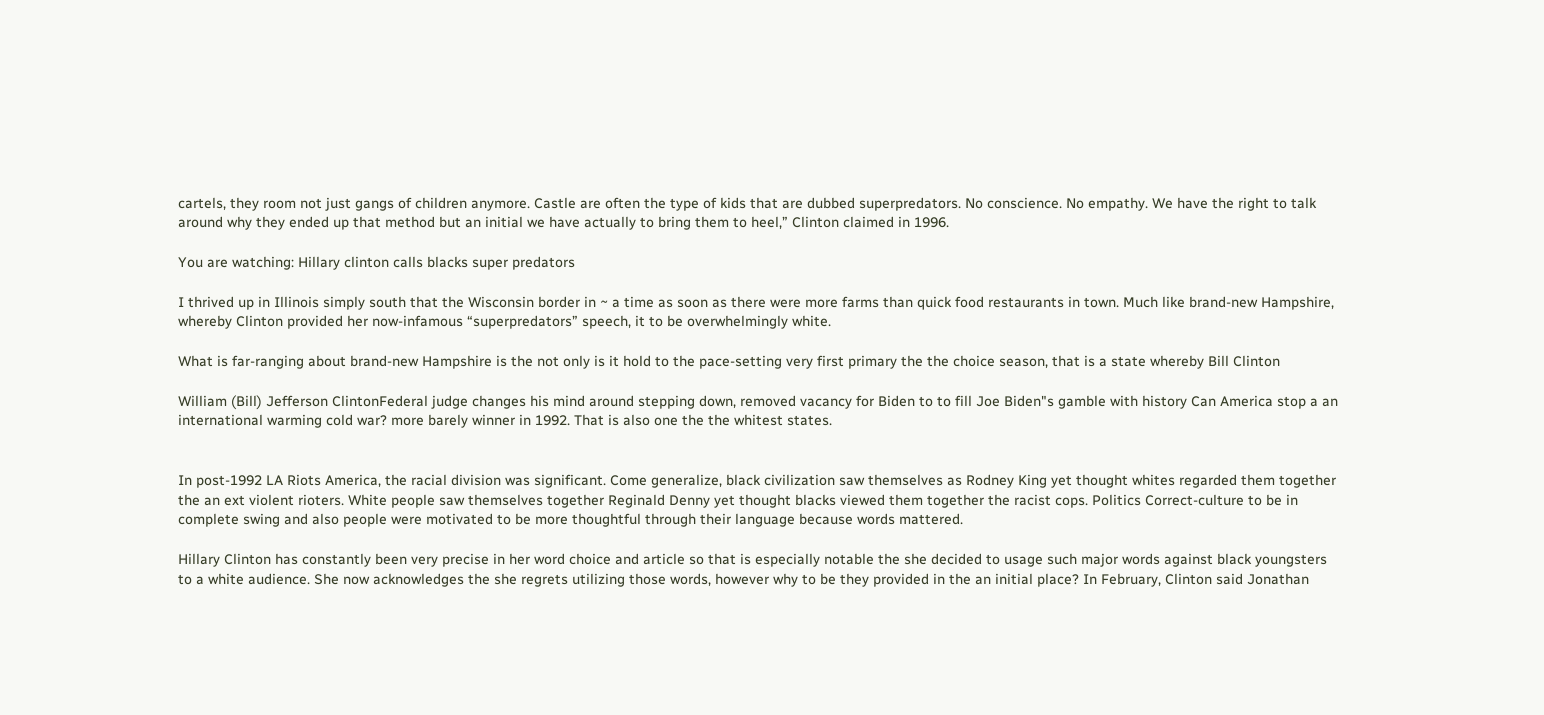cartels, they room not just gangs of children anymore. Castle are often the type of kids that are dubbed superpredators. No conscience. No empathy. We have the right to talk around why they ended up that method but an initial we have actually to bring them to heel,” Clinton claimed in 1996.

You are watching: Hillary clinton calls blacks super predators

I thrived up in Illinois simply south that the Wisconsin border in ~ a time as soon as there were more farms than quick food restaurants in town. Much like brand-new Hampshire, whereby Clinton provided her now-infamous “superpredators” speech, it to be overwhelmingly white.

What is far-ranging about brand-new Hampshire is the not only is it hold to the pace-setting very first primary the the choice season, that is a state whereby Bill Clinton

William (Bill) Jefferson ClintonFederal judge changes his mind around stepping down, removed vacancy for Biden to to fill Joe Biden"s gamble with history Can America stop a an international warming cold war? more barely winner in 1992. That is also one the the whitest states.


In post-1992 LA Riots America, the racial division was significant. Come generalize, black civilization saw themselves as Rodney King yet thought whites regarded them together the an ext violent rioters. White people saw themselves together Reginald Denny yet thought blacks viewed them together the racist cops. Politics Correct-culture to be in complete swing and also people were motivated to be more thoughtful through their language because words mattered.

Hillary Clinton has constantly been very precise in her word choice and article so that is especially notable the she decided to usage such major words against black youngsters to a white audience. She now acknowledges the she regrets utilizing those words, however why to be they provided in the an initial place? In February, Clinton said Jonathan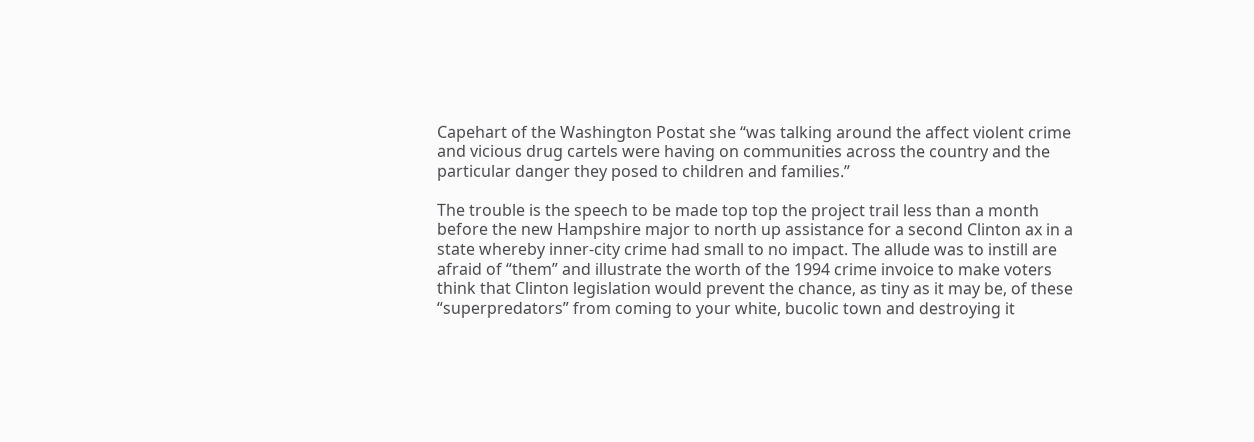Capehart of the Washington Postat she “was talking around the affect violent crime and vicious drug cartels were having on communities across the country and the particular danger they posed to children and families.”

The trouble is the speech to be made top top the project trail less than a month before the new Hampshire major to north up assistance for a second Clinton ax in a state whereby inner-city crime had small to no impact. The allude was to instill are afraid of “them” and illustrate the worth of the 1994 crime invoice to make voters think that Clinton legislation would prevent the chance, as tiny as it may be, of these “superpredators” from coming to your white, bucolic town and destroying it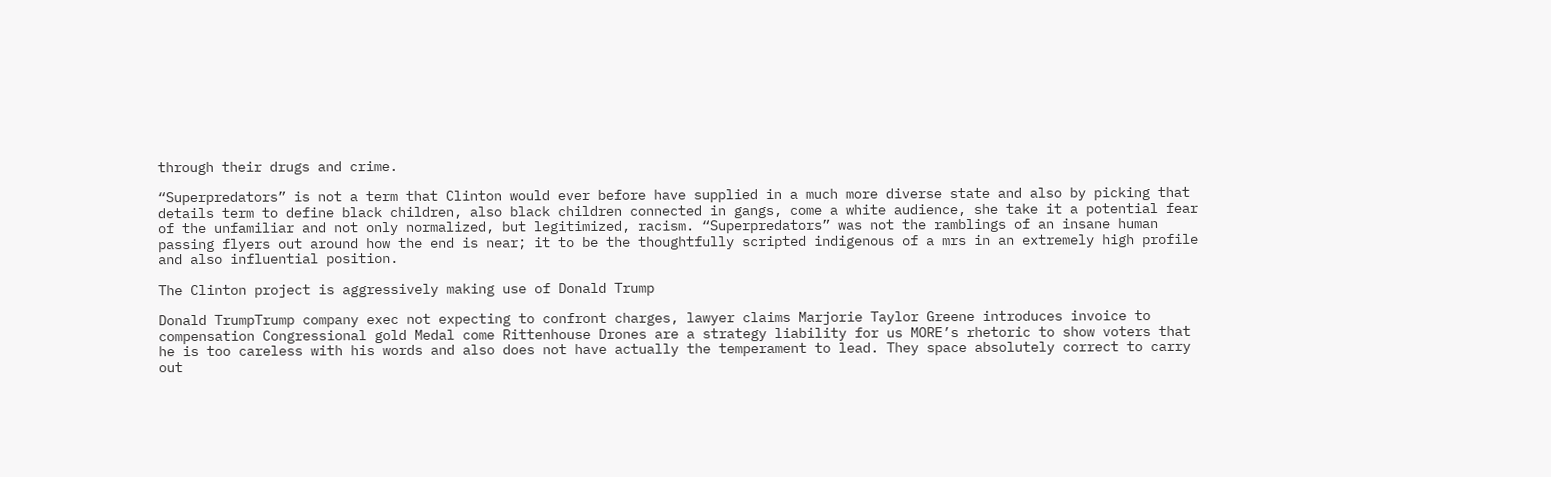through their drugs and crime.

“Superpredators” is not a term that Clinton would ever before have supplied in a much more diverse state and also by picking that details term to define black children, also black children connected in gangs, come a white audience, she take it a potential fear of the unfamiliar and not only normalized, but legitimized, racism. “Superpredators” was not the ramblings of an insane human passing flyers out around how the end is near; it to be the thoughtfully scripted indigenous of a mrs in an extremely high profile and also influential position.

The Clinton project is aggressively making use of Donald Trump

Donald TrumpTrump company exec not expecting to confront charges, lawyer claims Marjorie Taylor Greene introduces invoice to compensation Congressional gold Medal come Rittenhouse Drones are a strategy liability for us MORE’s rhetoric to show voters that he is too careless with his words and also does not have actually the temperament to lead. They space absolutely correct to carry out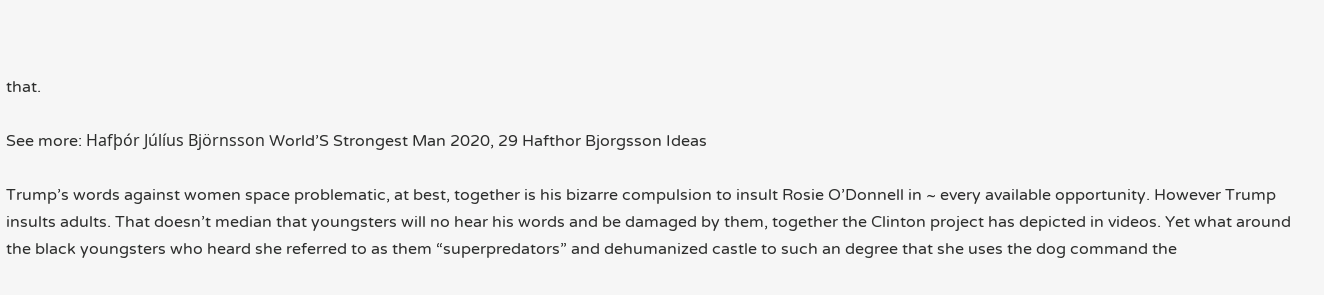that.

See more: Hafþór Júlíus Björnsson World’S Strongest Man 2020, 29 Hafthor Bjorgsson Ideas

Trump’s words against women space problematic, at best, together is his bizarre compulsion to insult Rosie O’Donnell in ~ every available opportunity. However Trump insults adults. That doesn’t median that youngsters will no hear his words and be damaged by them, together the Clinton project has depicted in videos. Yet what around the black youngsters who heard she referred to as them “superpredators” and dehumanized castle to such an degree that she uses the dog command the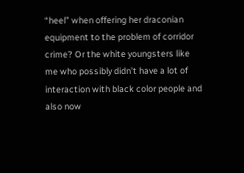“heel” when offering her draconian equipment to the problem of corridor crime? Or the white youngsters like me who possibly didn’t have a lot of interaction with black color people and also now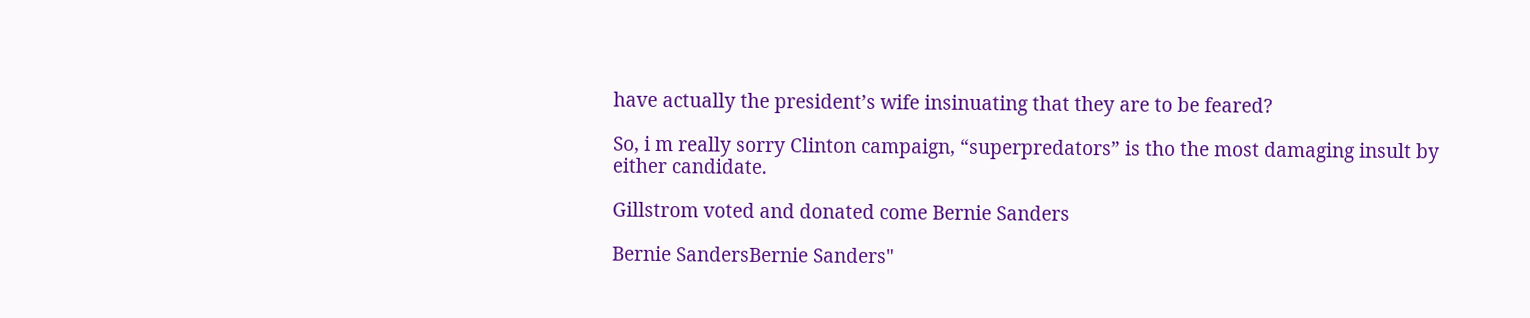have actually the president’s wife insinuating that they are to be feared?

So, i m really sorry Clinton campaign, “superpredators” is tho the most damaging insult by either candidate.

Gillstrom voted and donated come Bernie Sanders

Bernie SandersBernie Sanders"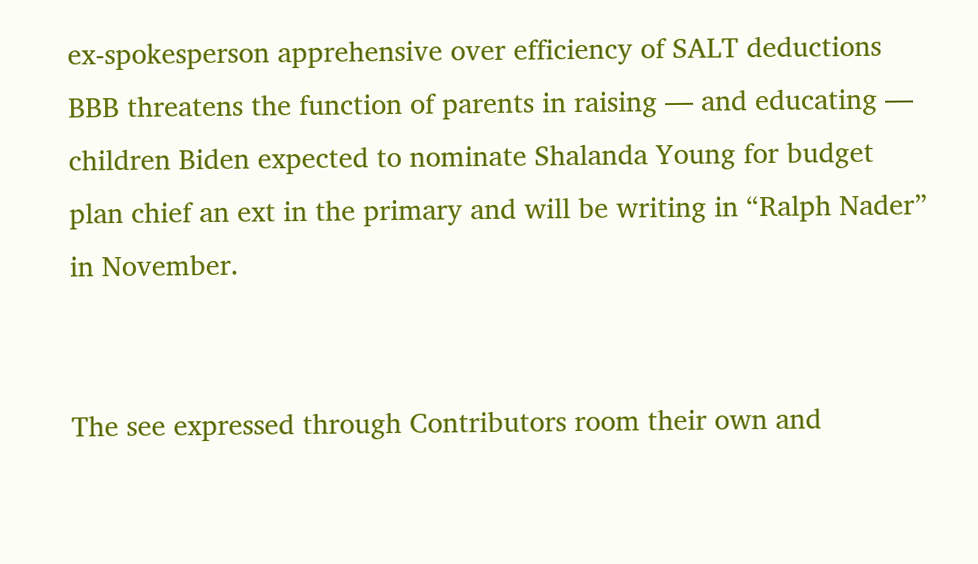ex-spokesperson apprehensive over efficiency of SALT deductions BBB threatens the function of parents in raising — and educating — children Biden expected to nominate Shalanda Young for budget plan chief an ext in the primary and will be writing in “Ralph Nader” in November.


The see expressed through Contributors room their own and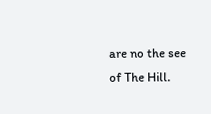are no the see of The Hill.